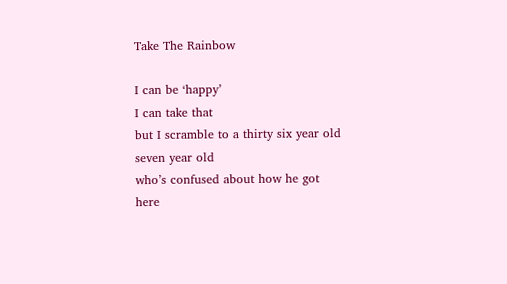Take The Rainbow

I can be ‘happy’
I can take that
but I scramble to a thirty six year old seven year old
who’s confused about how he got here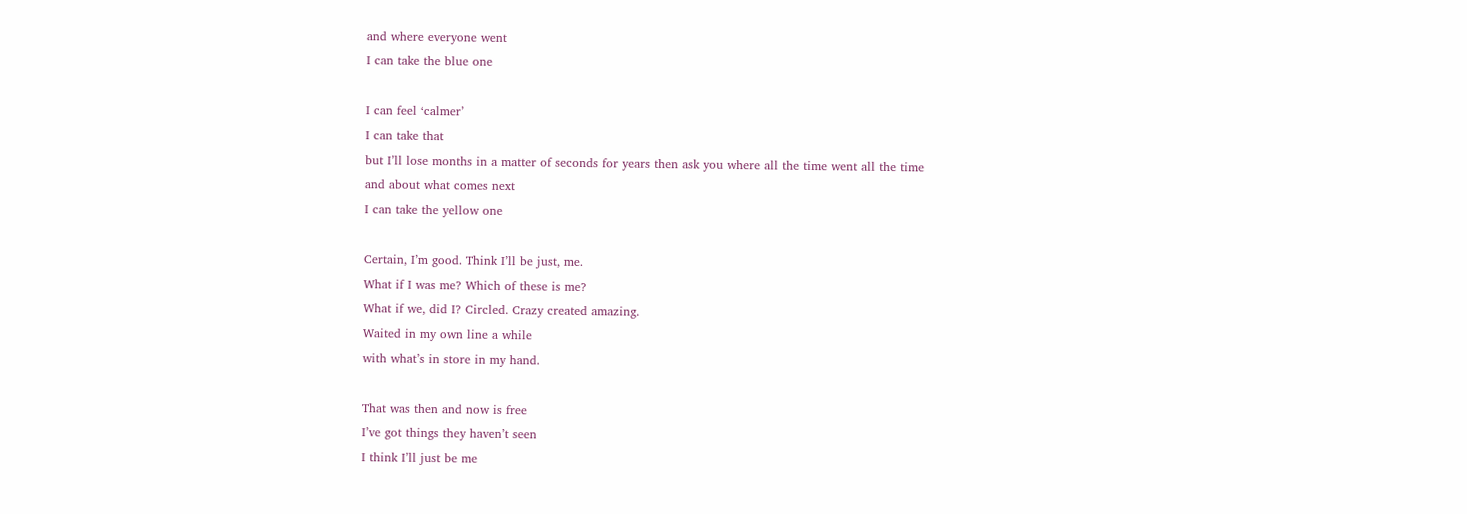and where everyone went
I can take the blue one

I can feel ‘calmer’
I can take that
but I’ll lose months in a matter of seconds for years then ask you where all the time went all the time
and about what comes next
I can take the yellow one

Certain, I’m good. Think I’ll be just, me.
What if I was me? Which of these is me?
What if we, did I? Circled. Crazy created amazing.
Waited in my own line a while
with what’s in store in my hand.

That was then and now is free
I’ve got things they haven’t seen
I think I’ll just be me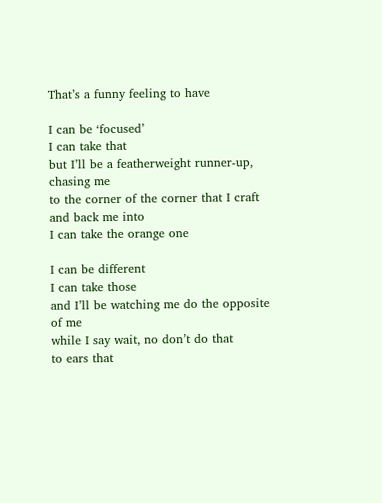That’s a funny feeling to have

I can be ‘focused’
I can take that
but I’ll be a featherweight runner-up, chasing me
to the corner of the corner that I craft
and back me into
I can take the orange one

I can be different
I can take those
and I’ll be watching me do the opposite of me
while I say wait, no don’t do that
to ears that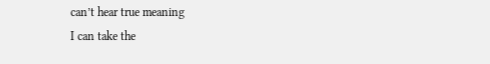can’t hear true meaning
I can take the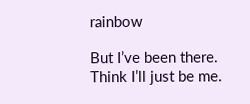rainbow

But I’ve been there.
Think I’ll just be me.